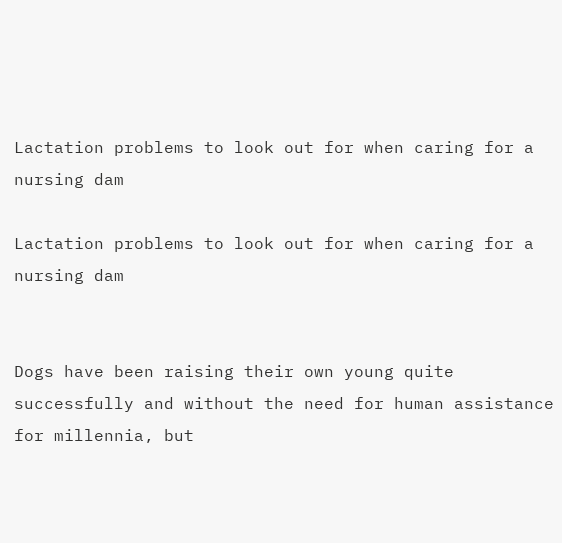Lactation problems to look out for when caring for a nursing dam

Lactation problems to look out for when caring for a nursing dam


Dogs have been raising their own young quite successfully and without the need for human assistance for millennia, but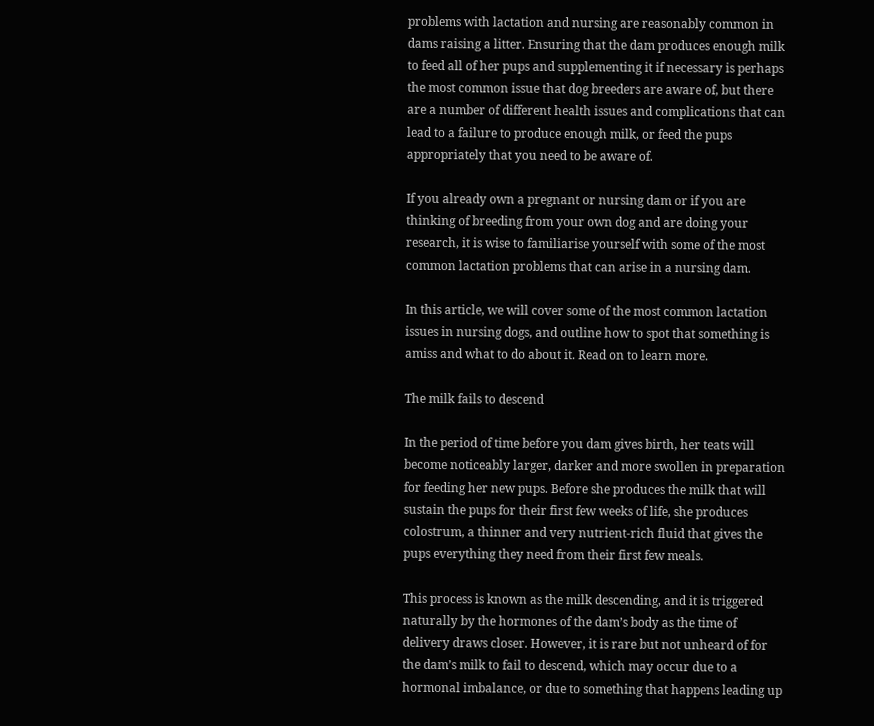problems with lactation and nursing are reasonably common in dams raising a litter. Ensuring that the dam produces enough milk to feed all of her pups and supplementing it if necessary is perhaps the most common issue that dog breeders are aware of, but there are a number of different health issues and complications that can lead to a failure to produce enough milk, or feed the pups appropriately that you need to be aware of.

If you already own a pregnant or nursing dam or if you are thinking of breeding from your own dog and are doing your research, it is wise to familiarise yourself with some of the most common lactation problems that can arise in a nursing dam.

In this article, we will cover some of the most common lactation issues in nursing dogs, and outline how to spot that something is amiss and what to do about it. Read on to learn more.

The milk fails to descend

In the period of time before you dam gives birth, her teats will become noticeably larger, darker and more swollen in preparation for feeding her new pups. Before she produces the milk that will sustain the pups for their first few weeks of life, she produces colostrum, a thinner and very nutrient-rich fluid that gives the pups everything they need from their first few meals.

This process is known as the milk descending, and it is triggered naturally by the hormones of the dam’s body as the time of delivery draws closer. However, it is rare but not unheard of for the dam’s milk to fail to descend, which may occur due to a hormonal imbalance, or due to something that happens leading up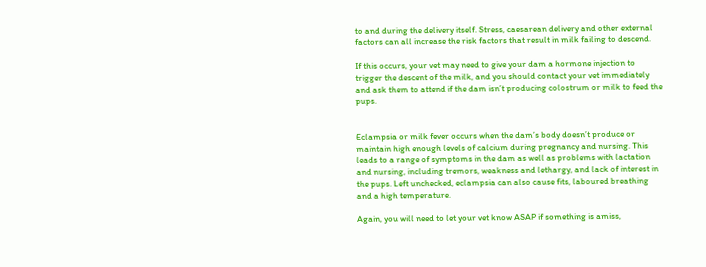to and during the delivery itself. Stress, caesarean delivery and other external factors can all increase the risk factors that result in milk failing to descend.

If this occurs, your vet may need to give your dam a hormone injection to trigger the descent of the milk, and you should contact your vet immediately and ask them to attend if the dam isn’t producing colostrum or milk to feed the pups.


Eclampsia or milk fever occurs when the dam’s body doesn’t produce or maintain high enough levels of calcium during pregnancy and nursing. This leads to a range of symptoms in the dam as well as problems with lactation and nursing, including tremors, weakness and lethargy, and lack of interest in the pups. Left unchecked, eclampsia can also cause fits, laboured breathing and a high temperature.

Again, you will need to let your vet know ASAP if something is amiss,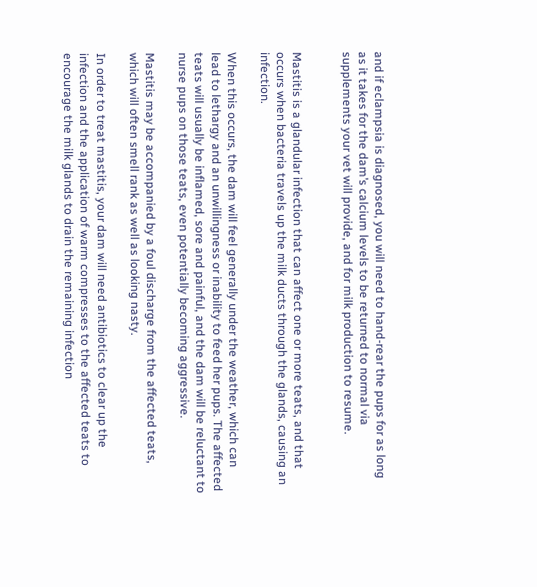and if eclampsia is diagnosed, you will need to hand-rear the pups for as long as it takes for the dam’s calcium levels to be returned to normal via supplements your vet will provide, and for milk production to resume.


Mastitis is a glandular infection that can affect one or more teats, and that occurs when bacteria travels up the milk ducts through the glands, causing an infection.

When this occurs, the dam will feel generally under the weather, which can lead to lethargy and an unwillingness or inability to feed her pups. The affected teats will usually be inflamed, sore and painful, and the dam will be reluctant to nurse pups on those teats, even potentially becoming aggressive.

Mastitis may be accompanied by a foul discharge from the affected teats, which will often smell rank as well as looking nasty.

In order to treat mastitis, your dam will need antibiotics to clear up the infection and the application of warm compresses to the affected teats to encourage the milk glands to drain the remaining infection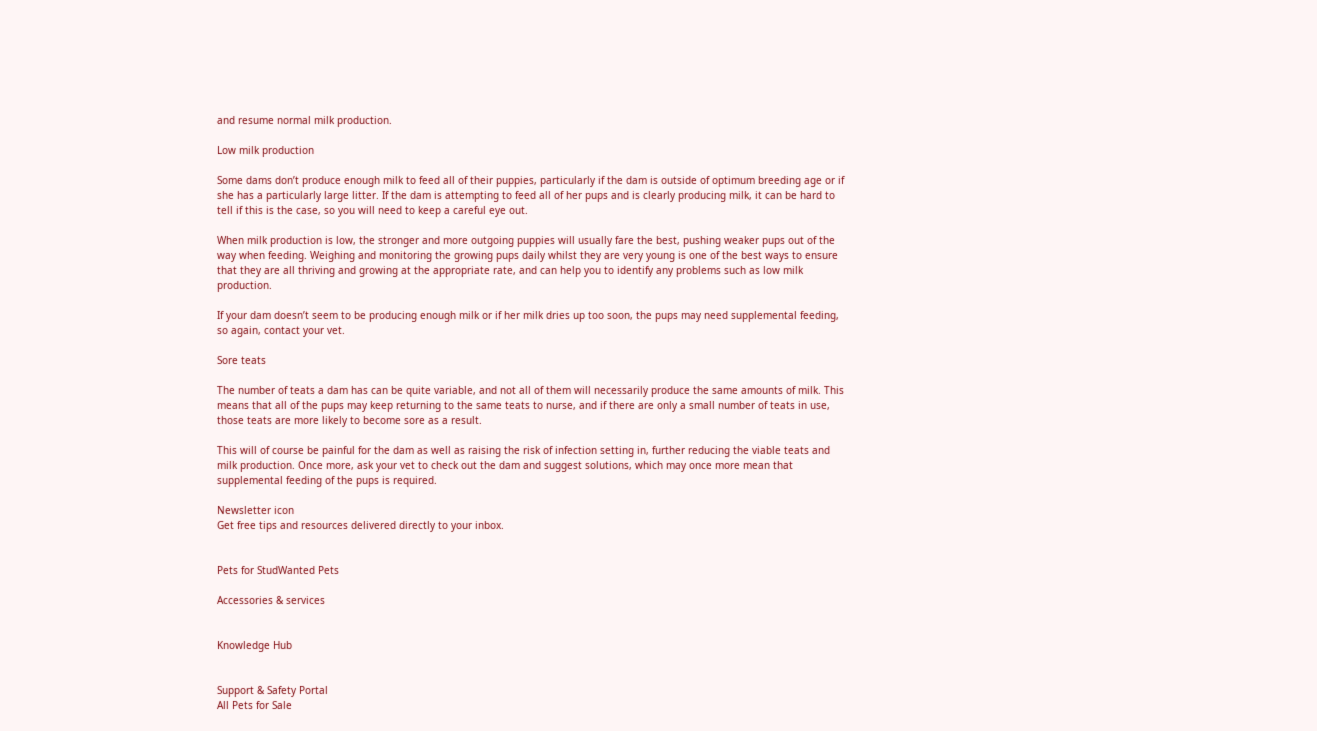and resume normal milk production.

Low milk production

Some dams don’t produce enough milk to feed all of their puppies, particularly if the dam is outside of optimum breeding age or if she has a particularly large litter. If the dam is attempting to feed all of her pups and is clearly producing milk, it can be hard to tell if this is the case, so you will need to keep a careful eye out.

When milk production is low, the stronger and more outgoing puppies will usually fare the best, pushing weaker pups out of the way when feeding. Weighing and monitoring the growing pups daily whilst they are very young is one of the best ways to ensure that they are all thriving and growing at the appropriate rate, and can help you to identify any problems such as low milk production.

If your dam doesn’t seem to be producing enough milk or if her milk dries up too soon, the pups may need supplemental feeding, so again, contact your vet.

Sore teats

The number of teats a dam has can be quite variable, and not all of them will necessarily produce the same amounts of milk. This means that all of the pups may keep returning to the same teats to nurse, and if there are only a small number of teats in use, those teats are more likely to become sore as a result.

This will of course be painful for the dam as well as raising the risk of infection setting in, further reducing the viable teats and milk production. Once more, ask your vet to check out the dam and suggest solutions, which may once more mean that supplemental feeding of the pups is required.

Newsletter icon
Get free tips and resources delivered directly to your inbox.


Pets for StudWanted Pets

Accessories & services


Knowledge Hub


Support & Safety Portal
All Pets for Sale